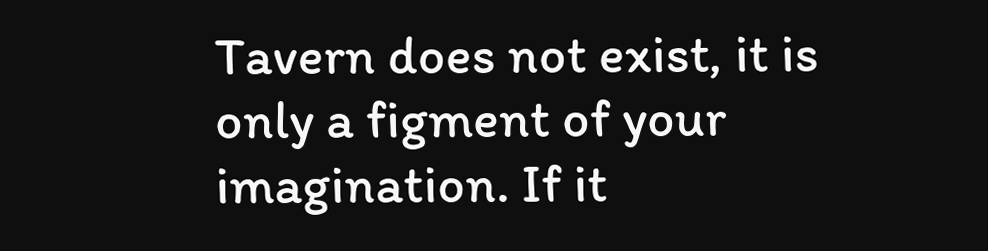Tavern does not exist, it is only a figment of your imagination. If it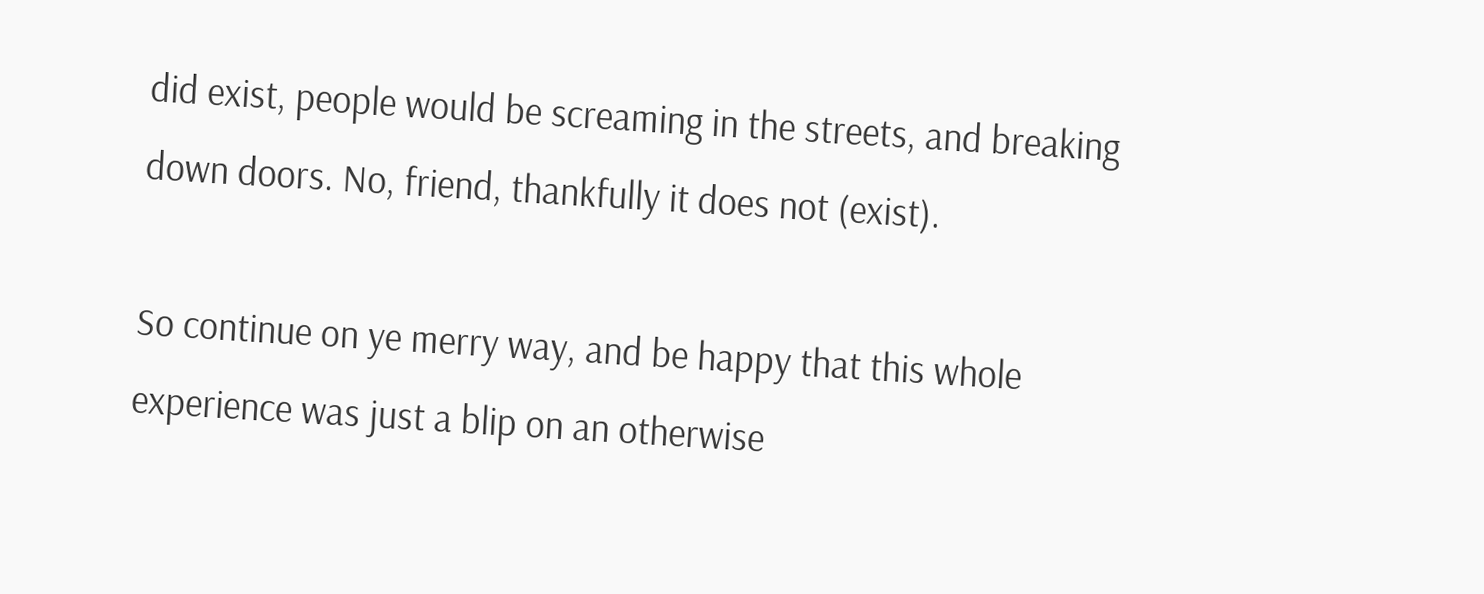did exist, people would be screaming in the streets, and breaking down doors. No, friend, thankfully it does not (exist).

So continue on ye merry way, and be happy that this whole experience was just a blip on an otherwise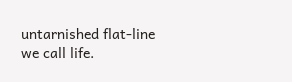untarnished flat-line we call life.